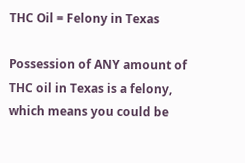THC Oil = Felony in Texas

Possession of ANY amount of THC oil in Texas is a felony, which means you could be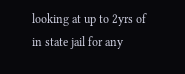looking at up to 2yrs of in state jail for any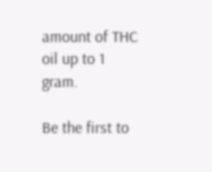amount of THC oil up to 1 gram.

Be the first to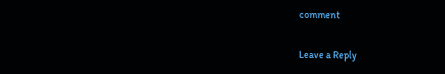comment

Leave a Reply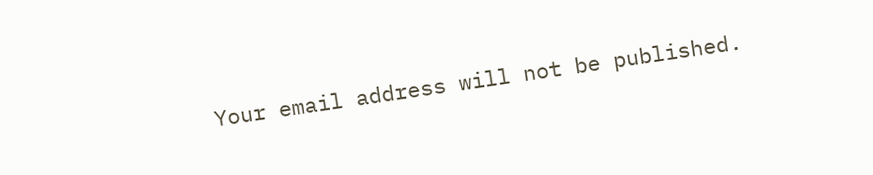Your email address will not be published.